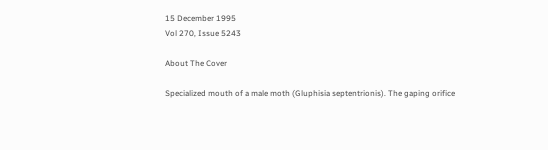15 December 1995
Vol 270, Issue 5243

About The Cover

Specialized mouth of a male moth (Gluphisia septentrionis). The gaping orifice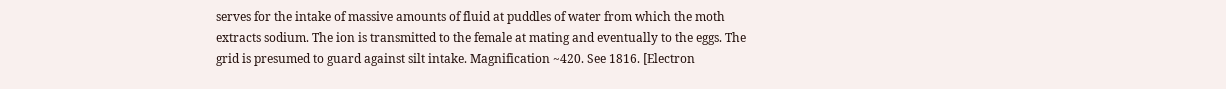serves for the intake of massive amounts of fluid at puddles of water from which the moth extracts sodium. The ion is transmitted to the female at mating and eventually to the eggs. The grid is presumed to guard against silt intake. Magnification ~420. See 1816. [Electron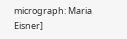micrograph: Maria Eisner]